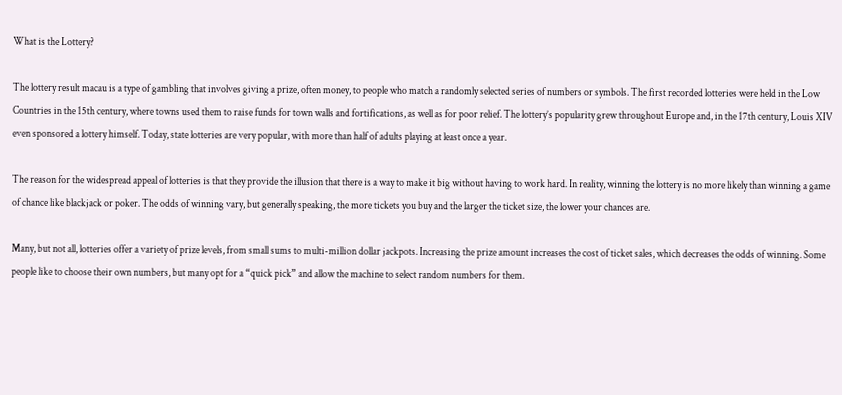What is the Lottery?

The lottery result macau is a type of gambling that involves giving a prize, often money, to people who match a randomly selected series of numbers or symbols. The first recorded lotteries were held in the Low Countries in the 15th century, where towns used them to raise funds for town walls and fortifications, as well as for poor relief. The lottery’s popularity grew throughout Europe and, in the 17th century, Louis XIV even sponsored a lottery himself. Today, state lotteries are very popular, with more than half of adults playing at least once a year.

The reason for the widespread appeal of lotteries is that they provide the illusion that there is a way to make it big without having to work hard. In reality, winning the lottery is no more likely than winning a game of chance like blackjack or poker. The odds of winning vary, but generally speaking, the more tickets you buy and the larger the ticket size, the lower your chances are.

Many, but not all, lotteries offer a variety of prize levels, from small sums to multi-million dollar jackpots. Increasing the prize amount increases the cost of ticket sales, which decreases the odds of winning. Some people like to choose their own numbers, but many opt for a “quick pick” and allow the machine to select random numbers for them.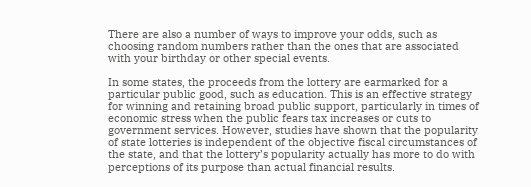There are also a number of ways to improve your odds, such as choosing random numbers rather than the ones that are associated with your birthday or other special events.

In some states, the proceeds from the lottery are earmarked for a particular public good, such as education. This is an effective strategy for winning and retaining broad public support, particularly in times of economic stress when the public fears tax increases or cuts to government services. However, studies have shown that the popularity of state lotteries is independent of the objective fiscal circumstances of the state, and that the lottery’s popularity actually has more to do with perceptions of its purpose than actual financial results.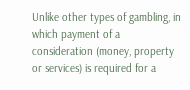Unlike other types of gambling, in which payment of a consideration (money, property or services) is required for a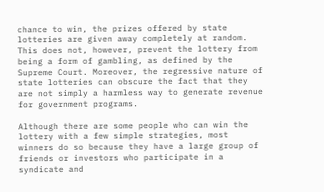chance to win, the prizes offered by state lotteries are given away completely at random. This does not, however, prevent the lottery from being a form of gambling, as defined by the Supreme Court. Moreover, the regressive nature of state lotteries can obscure the fact that they are not simply a harmless way to generate revenue for government programs.

Although there are some people who can win the lottery with a few simple strategies, most winners do so because they have a large group of friends or investors who participate in a syndicate and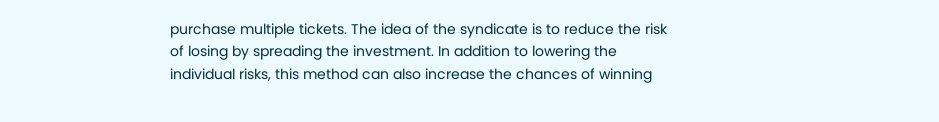purchase multiple tickets. The idea of the syndicate is to reduce the risk of losing by spreading the investment. In addition to lowering the individual risks, this method can also increase the chances of winning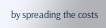by spreading the costs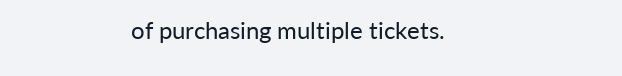of purchasing multiple tickets.